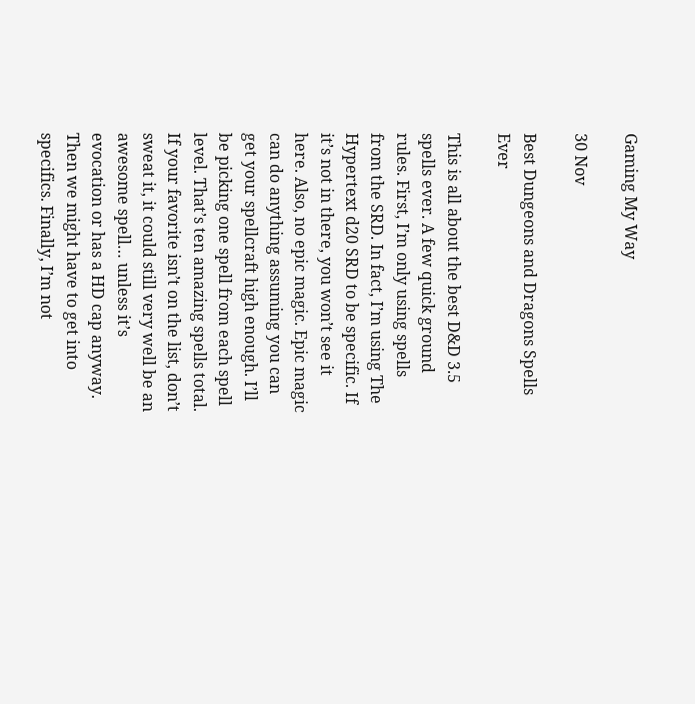Gaming My Way

30 Nov

Best Dungeons and Dragons Spells Ever

This is all about the best D&D 3.5 spells ever. A few quick ground rules. First, I’m only using spells from the SRD. In fact, I’m using The Hypertext d20 SRD to be specific. If it’s not in there, you won’t see it here. Also, no epic magic. Epic magic can do anything assuming you can get your spellcraft high enough. I’ll be picking one spell from each spell level. That’s ten amazing spells total. If your favorite isn’t on the list, don’t sweat it, it could still very well be an awesome spell… unless it’s evocation or has a HD cap anyway. Then we might have to get into specifics. Finally, I’m not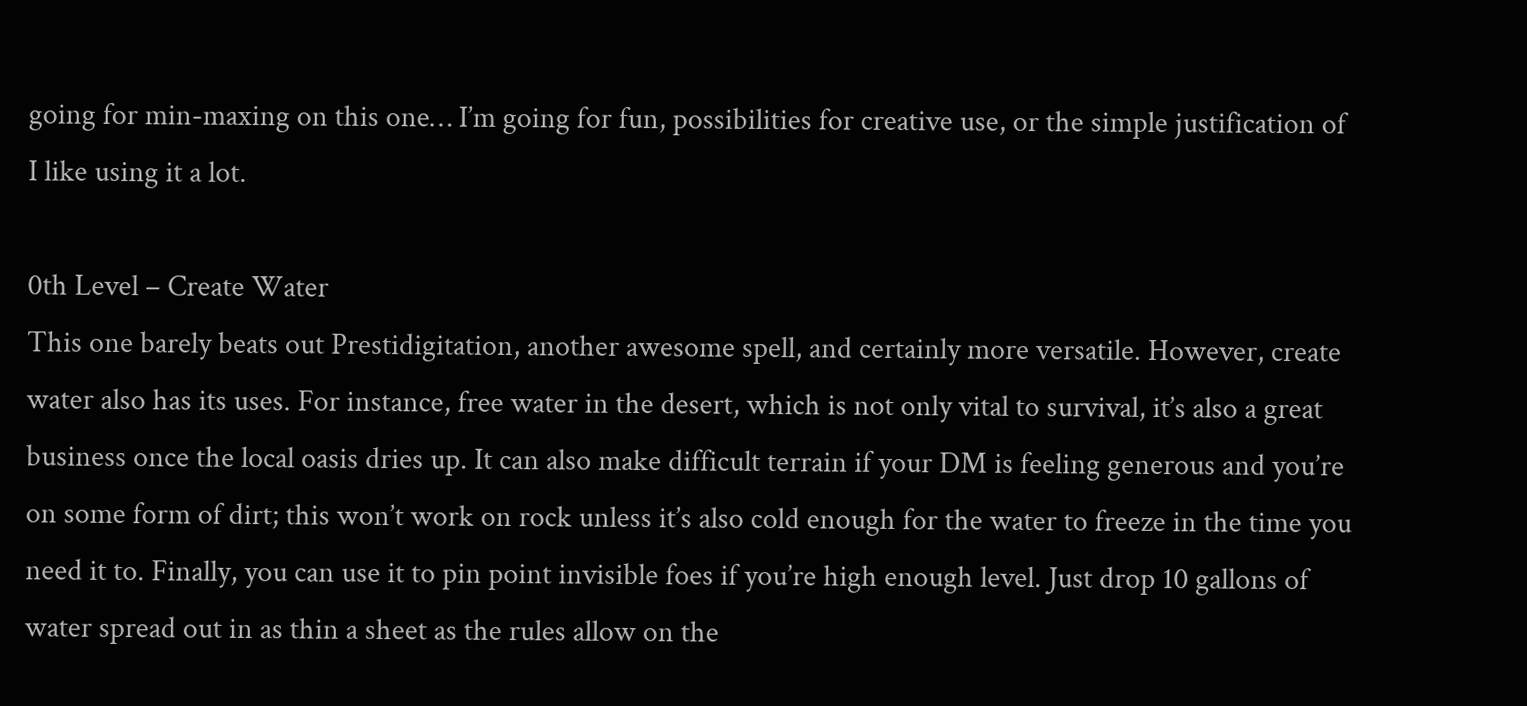going for min-maxing on this one… I’m going for fun, possibilities for creative use, or the simple justification of I like using it a lot.

0th Level – Create Water
This one barely beats out Prestidigitation, another awesome spell, and certainly more versatile. However, create water also has its uses. For instance, free water in the desert, which is not only vital to survival, it’s also a great business once the local oasis dries up. It can also make difficult terrain if your DM is feeling generous and you’re on some form of dirt; this won’t work on rock unless it’s also cold enough for the water to freeze in the time you need it to. Finally, you can use it to pin point invisible foes if you’re high enough level. Just drop 10 gallons of water spread out in as thin a sheet as the rules allow on the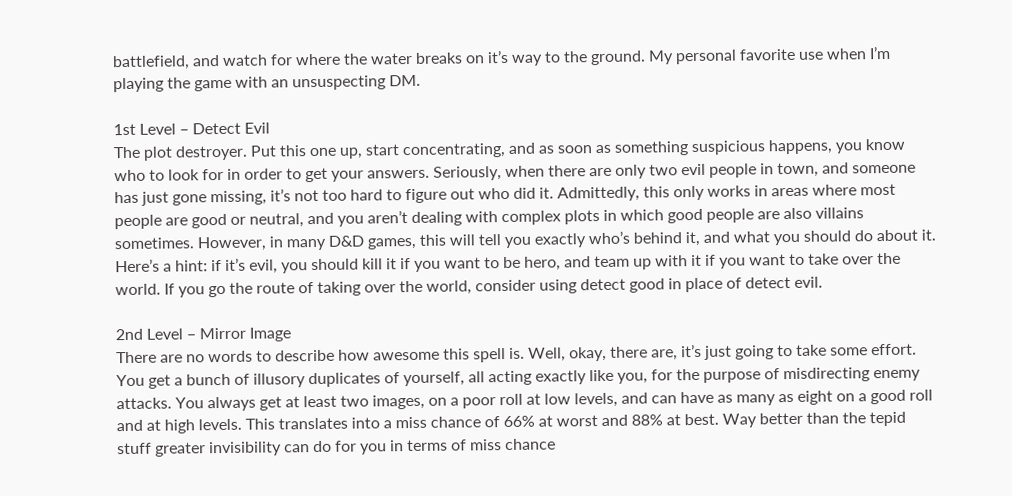battlefield, and watch for where the water breaks on it’s way to the ground. My personal favorite use when I’m playing the game with an unsuspecting DM.

1st Level – Detect Evil
The plot destroyer. Put this one up, start concentrating, and as soon as something suspicious happens, you know who to look for in order to get your answers. Seriously, when there are only two evil people in town, and someone has just gone missing, it’s not too hard to figure out who did it. Admittedly, this only works in areas where most people are good or neutral, and you aren’t dealing with complex plots in which good people are also villains sometimes. However, in many D&D games, this will tell you exactly who’s behind it, and what you should do about it. Here’s a hint: if it’s evil, you should kill it if you want to be hero, and team up with it if you want to take over the world. If you go the route of taking over the world, consider using detect good in place of detect evil.

2nd Level – Mirror Image
There are no words to describe how awesome this spell is. Well, okay, there are, it’s just going to take some effort. You get a bunch of illusory duplicates of yourself, all acting exactly like you, for the purpose of misdirecting enemy attacks. You always get at least two images, on a poor roll at low levels, and can have as many as eight on a good roll and at high levels. This translates into a miss chance of 66% at worst and 88% at best. Way better than the tepid stuff greater invisibility can do for you in terms of miss chance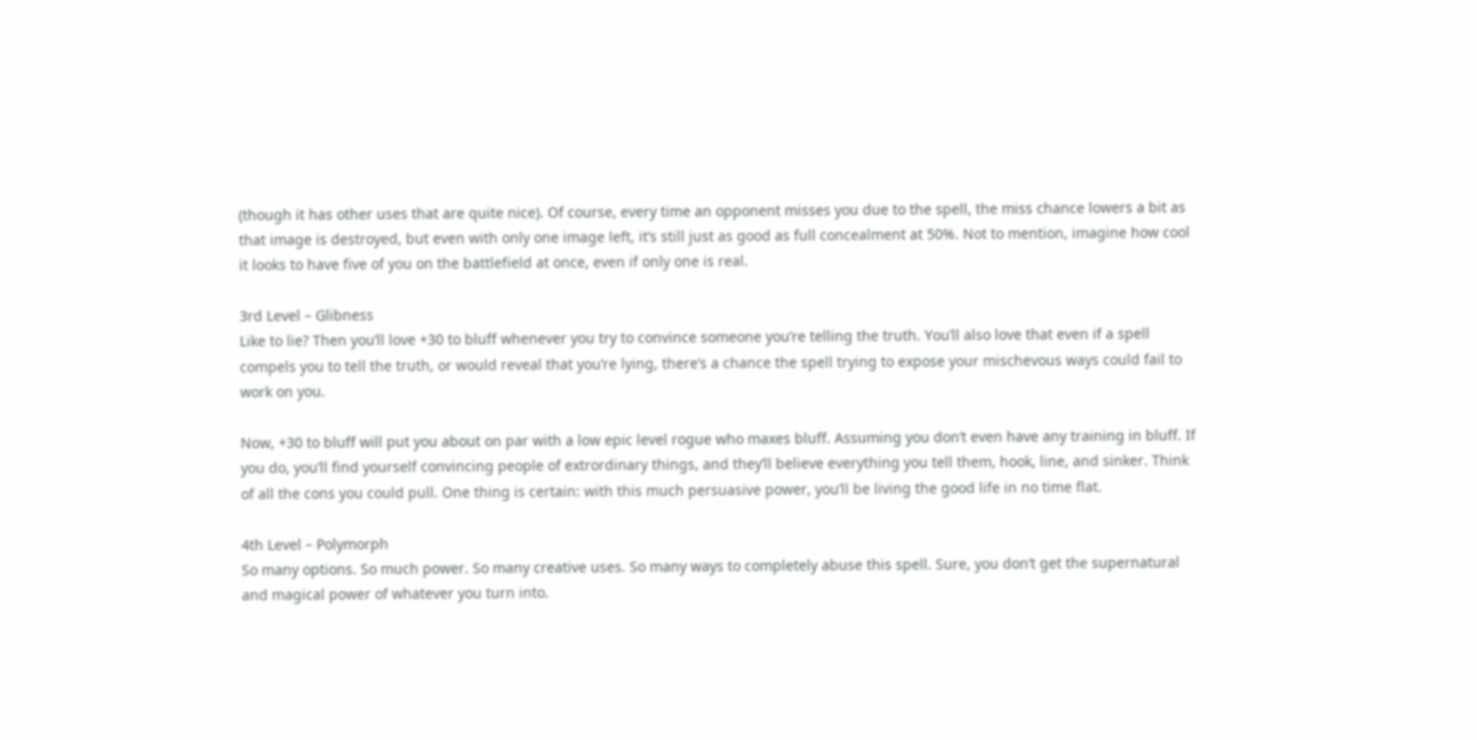(though it has other uses that are quite nice). Of course, every time an opponent misses you due to the spell, the miss chance lowers a bit as that image is destroyed, but even with only one image left, it’s still just as good as full concealment at 50%. Not to mention, imagine how cool it looks to have five of you on the battlefield at once, even if only one is real.

3rd Level – Glibness
Like to lie? Then you’ll love +30 to bluff whenever you try to convince someone you’re telling the truth. You’ll also love that even if a spell compels you to tell the truth, or would reveal that you’re lying, there’s a chance the spell trying to expose your mischevous ways could fail to work on you.

Now, +30 to bluff will put you about on par with a low epic level rogue who maxes bluff. Assuming you don’t even have any training in bluff. If you do, you’ll find yourself convincing people of extrordinary things, and they’ll believe everything you tell them, hook, line, and sinker. Think of all the cons you could pull. One thing is certain: with this much persuasive power, you’ll be living the good life in no time flat.

4th Level – Polymorph
So many options. So much power. So many creative uses. So many ways to completely abuse this spell. Sure, you don’t get the supernatural and magical power of whatever you turn into.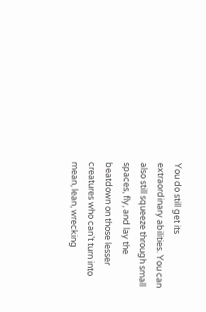You do still get its extraordinary abilities. You can also still squeeze through small spaces, fly, and lay the beatdown on those lesser creatures who can’t turn into mean, lean, wrecking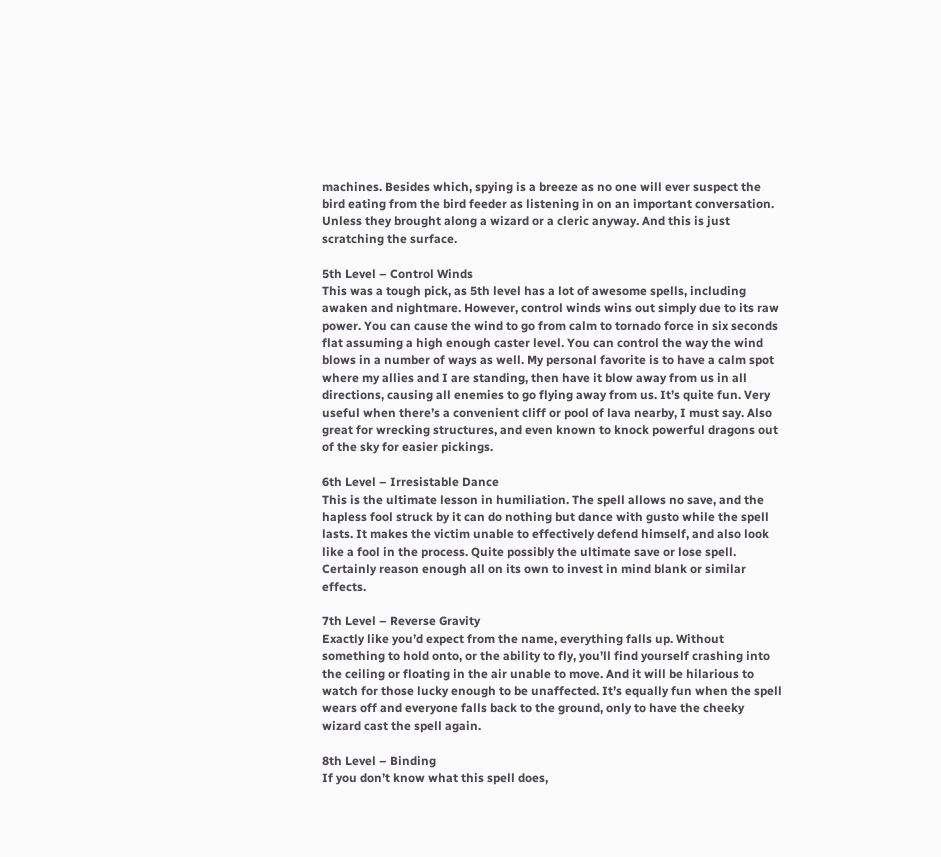machines. Besides which, spying is a breeze as no one will ever suspect the bird eating from the bird feeder as listening in on an important conversation. Unless they brought along a wizard or a cleric anyway. And this is just scratching the surface.

5th Level – Control Winds
This was a tough pick, as 5th level has a lot of awesome spells, including awaken and nightmare. However, control winds wins out simply due to its raw power. You can cause the wind to go from calm to tornado force in six seconds flat assuming a high enough caster level. You can control the way the wind blows in a number of ways as well. My personal favorite is to have a calm spot where my allies and I are standing, then have it blow away from us in all directions, causing all enemies to go flying away from us. It’s quite fun. Very useful when there’s a convenient cliff or pool of lava nearby, I must say. Also great for wrecking structures, and even known to knock powerful dragons out of the sky for easier pickings.

6th Level – Irresistable Dance
This is the ultimate lesson in humiliation. The spell allows no save, and the hapless fool struck by it can do nothing but dance with gusto while the spell lasts. It makes the victim unable to effectively defend himself, and also look like a fool in the process. Quite possibly the ultimate save or lose spell. Certainly reason enough all on its own to invest in mind blank or similar effects.

7th Level – Reverse Gravity
Exactly like you’d expect from the name, everything falls up. Without something to hold onto, or the ability to fly, you’ll find yourself crashing into the ceiling or floating in the air unable to move. And it will be hilarious to watch for those lucky enough to be unaffected. It’s equally fun when the spell wears off and everyone falls back to the ground, only to have the cheeky wizard cast the spell again.

8th Level – Binding
If you don’t know what this spell does,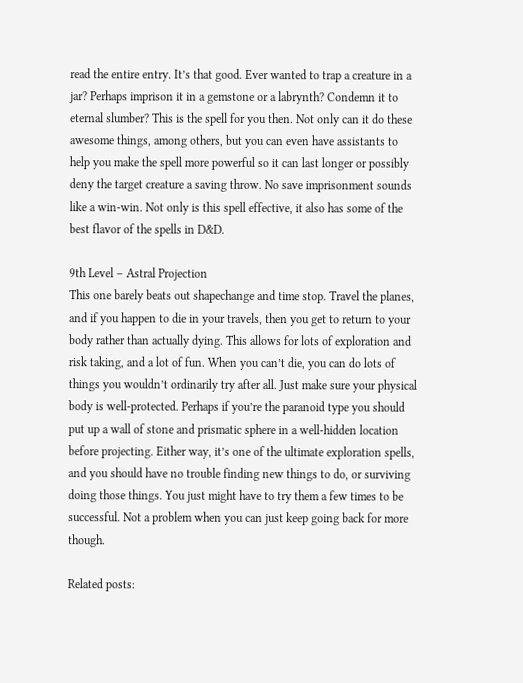read the entire entry. It’s that good. Ever wanted to trap a creature in a jar? Perhaps imprison it in a gemstone or a labrynth? Condemn it to eternal slumber? This is the spell for you then. Not only can it do these awesome things, among others, but you can even have assistants to help you make the spell more powerful so it can last longer or possibly deny the target creature a saving throw. No save imprisonment sounds like a win-win. Not only is this spell effective, it also has some of the best flavor of the spells in D&D.

9th Level – Astral Projection
This one barely beats out shapechange and time stop. Travel the planes, and if you happen to die in your travels, then you get to return to your body rather than actually dying. This allows for lots of exploration and risk taking, and a lot of fun. When you can’t die, you can do lots of things you wouldn’t ordinarily try after all. Just make sure your physical body is well-protected. Perhaps if you’re the paranoid type you should put up a wall of stone and prismatic sphere in a well-hidden location before projecting. Either way, it’s one of the ultimate exploration spells, and you should have no trouble finding new things to do, or surviving doing those things. You just might have to try them a few times to be successful. Not a problem when you can just keep going back for more though.

Related posts: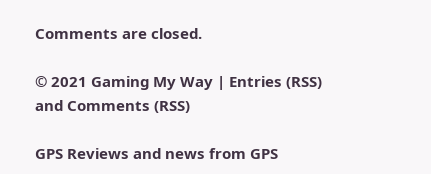Comments are closed.

© 2021 Gaming My Way | Entries (RSS) and Comments (RSS)

GPS Reviews and news from GPS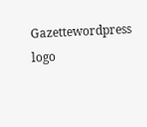Gazettewordpress logo